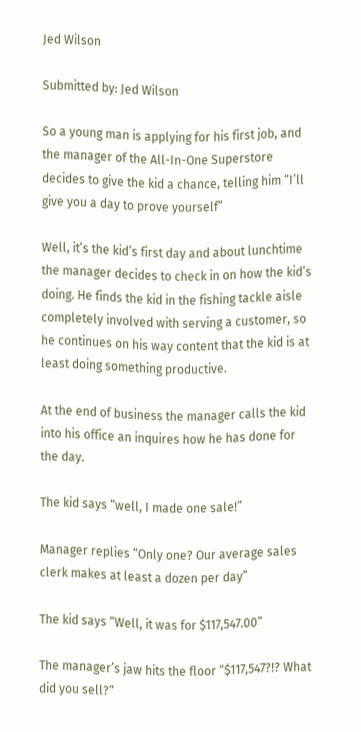Jed Wilson

Submitted by: Jed Wilson

So a young man is applying for his first job, and the manager of the All-In-One Superstore decides to give the kid a chance, telling him “I’ll give you a day to prove yourself”

Well, it’s the kid’s first day and about lunchtime the manager decides to check in on how the kid’s doing. He finds the kid in the fishing tackle aisle completely involved with serving a customer, so he continues on his way content that the kid is at least doing something productive.

At the end of business the manager calls the kid into his office an inquires how he has done for the day.

The kid says “well, I made one sale!”

Manager replies “Only one? Our average sales clerk makes at least a dozen per day”

The kid says “Well, it was for $117,547.00”

The manager’s jaw hits the floor “$117,547?!? What did you sell?”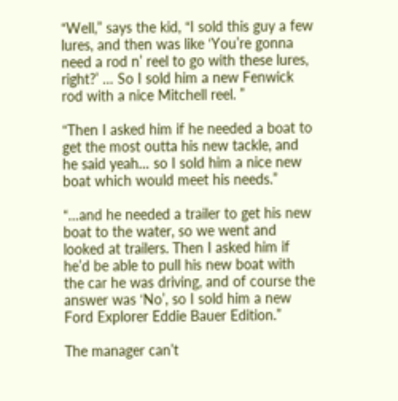“Well,” says the kid, “I sold this guy a few lures, and then was like ‘You’re gonna need a rod n’ reel to go with these lures, right?’ … So I sold him a new Fenwick rod with a nice Mitchell reel. ”

“Then I asked him if he needed a boat to get the most outta his new tackle, and he said yeah… so I sold him a nice new boat which would meet his needs.”

“…and he needed a trailer to get his new boat to the water, so we went and looked at trailers. Then I asked him if he’d be able to pull his new boat with the car he was driving, and of course the answer was ‘No’, so I sold him a new Ford Explorer Eddie Bauer Edition.”

The manager can’t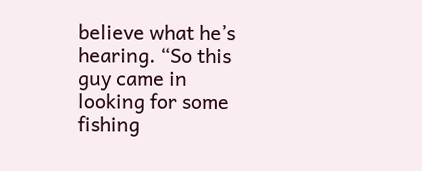believe what he’s hearing. “So this guy came in looking for some fishing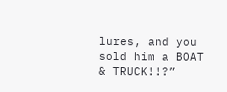lures, and you sold him a BOAT & TRUCK!!?”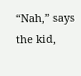“Nah,” says the kid,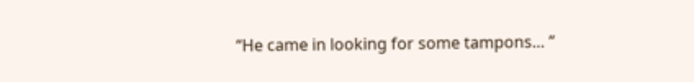“He came in looking for some tampons… ”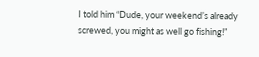I told him “Dude, your weekend’s already screwed, you might as well go fishing!”